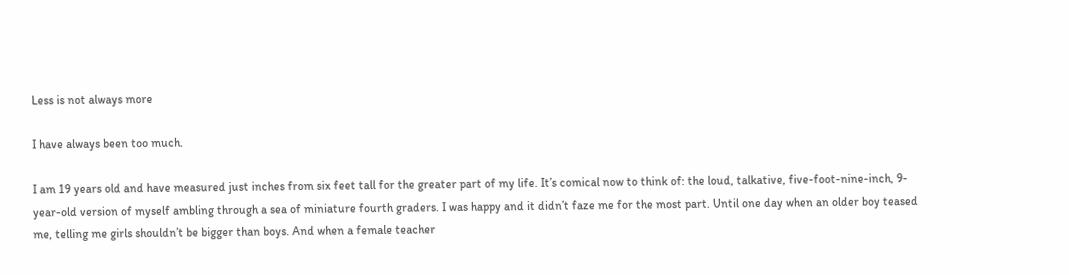Less is not always more

I have always been too much.

I am 19 years old and have measured just inches from six feet tall for the greater part of my life. It’s comical now to think of: the loud, talkative, five-foot-nine-inch, 9-year-old version of myself ambling through a sea of miniature fourth graders. I was happy and it didn’t faze me for the most part. Until one day when an older boy teased me, telling me girls shouldn’t be bigger than boys. And when a female teacher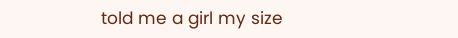told me a girl my size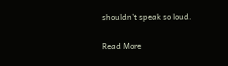shouldn’t speak so loud.

Read More